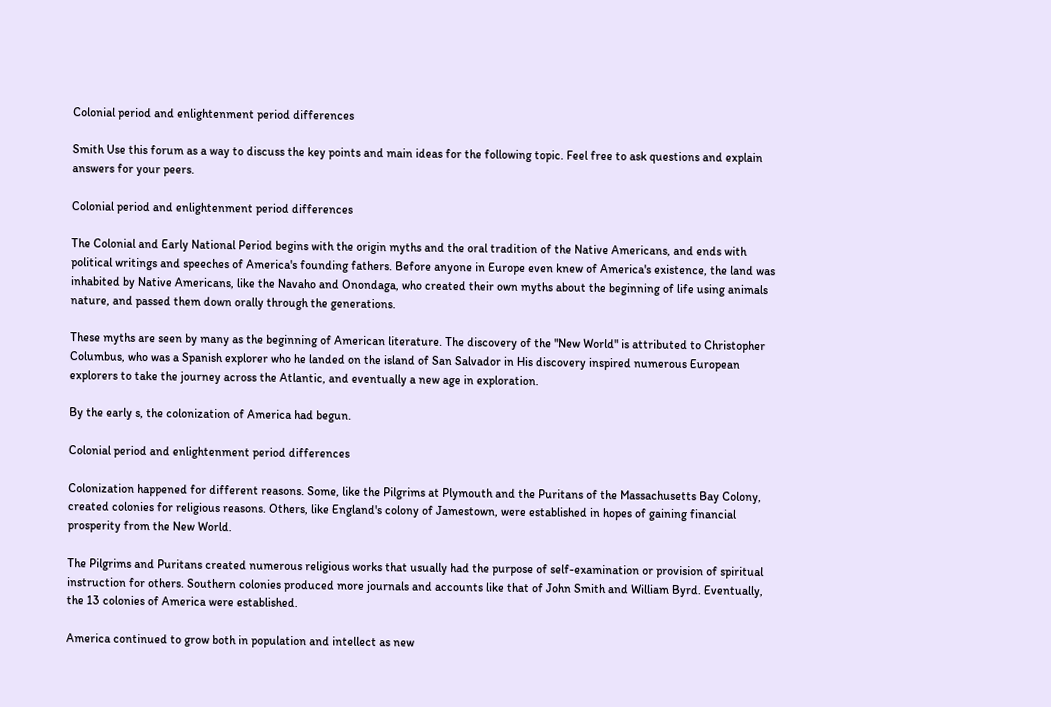Colonial period and enlightenment period differences

Smith Use this forum as a way to discuss the key points and main ideas for the following topic. Feel free to ask questions and explain answers for your peers.

Colonial period and enlightenment period differences

The Colonial and Early National Period begins with the origin myths and the oral tradition of the Native Americans, and ends with political writings and speeches of America's founding fathers. Before anyone in Europe even knew of America's existence, the land was inhabited by Native Americans, like the Navaho and Onondaga, who created their own myths about the beginning of life using animals nature, and passed them down orally through the generations.

These myths are seen by many as the beginning of American literature. The discovery of the "New World" is attributed to Christopher Columbus, who was a Spanish explorer who he landed on the island of San Salvador in His discovery inspired numerous European explorers to take the journey across the Atlantic, and eventually a new age in exploration.

By the early s, the colonization of America had begun.

Colonial period and enlightenment period differences

Colonization happened for different reasons. Some, like the Pilgrims at Plymouth and the Puritans of the Massachusetts Bay Colony, created colonies for religious reasons. Others, like England's colony of Jamestown, were established in hopes of gaining financial prosperity from the New World.

The Pilgrims and Puritans created numerous religious works that usually had the purpose of self-examination or provision of spiritual instruction for others. Southern colonies produced more journals and accounts like that of John Smith and William Byrd. Eventually, the 13 colonies of America were established.

America continued to grow both in population and intellect as new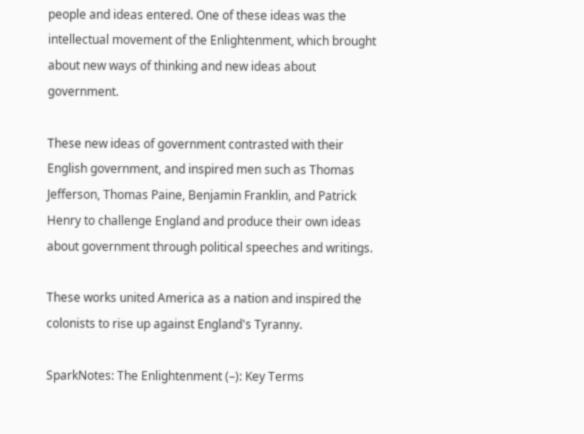people and ideas entered. One of these ideas was the intellectual movement of the Enlightenment, which brought about new ways of thinking and new ideas about government.

These new ideas of government contrasted with their English government, and inspired men such as Thomas Jefferson, Thomas Paine, Benjamin Franklin, and Patrick Henry to challenge England and produce their own ideas about government through political speeches and writings.

These works united America as a nation and inspired the colonists to rise up against England's Tyranny.

SparkNotes: The Enlightenment (–): Key Terms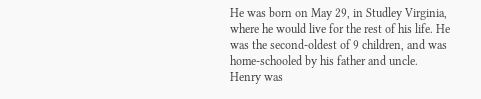He was born on May 29, in Studley Virginia, where he would live for the rest of his life. He was the second-oldest of 9 children, and was home-schooled by his father and uncle. Henry was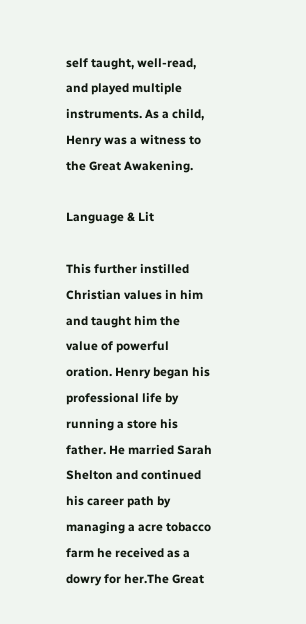self taught, well-read, and played multiple instruments. As a child, Henry was a witness to the Great Awakening.

Language & Lit

This further instilled Christian values in him and taught him the value of powerful oration. Henry began his professional life by running a store his father. He married Sarah Shelton and continued his career path by managing a acre tobacco farm he received as a dowry for her.The Great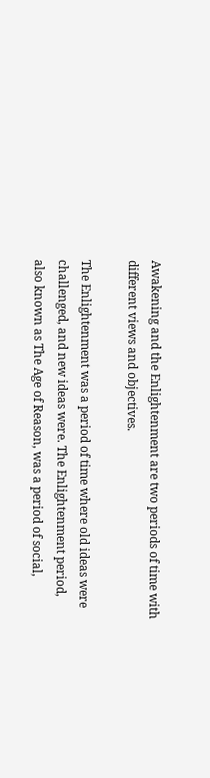Awakening and the Enlightenment are two periods of time with different views and objectives.

The Enlightenment was a period of time where old ideas were challenged, and new ideas were. The Enlightenment period, also known as The Age of Reason, was a period of social,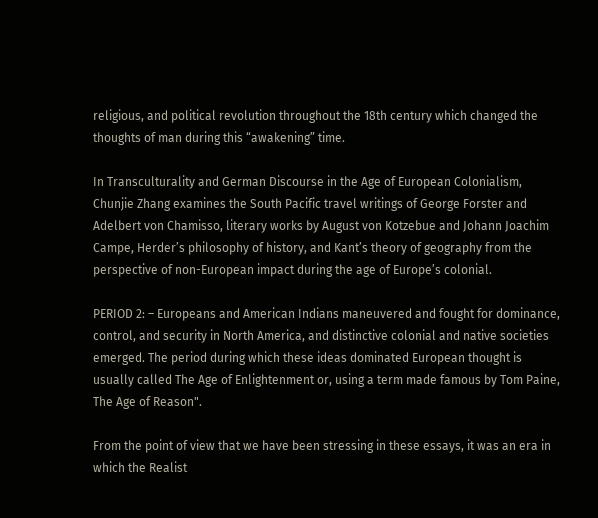religious, and political revolution throughout the 18th century which changed the thoughts of man during this “awakening” time.

In Transculturality and German Discourse in the Age of European Colonialism, Chunjie Zhang examines the South Pacific travel writings of George Forster and Adelbert von Chamisso, literary works by August von Kotzebue and Johann Joachim Campe, Herder’s philosophy of history, and Kant’s theory of geography from the perspective of non-European impact during the age of Europe’s colonial.

PERIOD 2: – Europeans and American Indians maneuvered and fought for dominance, control, and security in North America, and distinctive colonial and native societies emerged. The period during which these ideas dominated European thought is usually called The Age of Enlightenment or, using a term made famous by Tom Paine, The Age of Reason".

From the point of view that we have been stressing in these essays, it was an era in which the Realist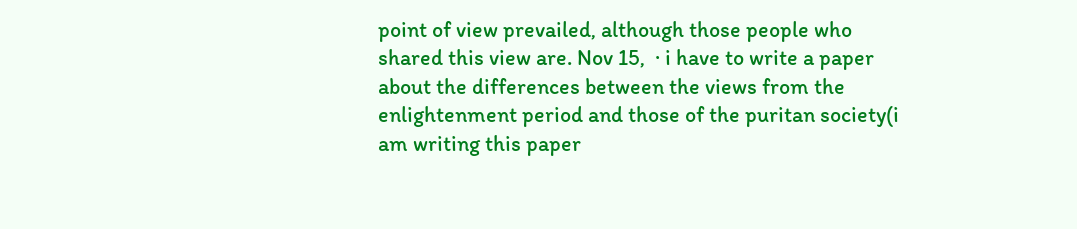point of view prevailed, although those people who shared this view are. Nov 15,  · i have to write a paper about the differences between the views from the enlightenment period and those of the puritan society(i am writing this paper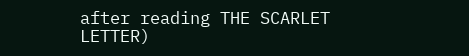after reading THE SCARLET LETTER)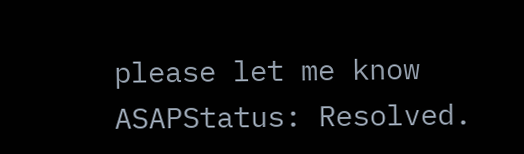please let me know ASAPStatus: Resolved.